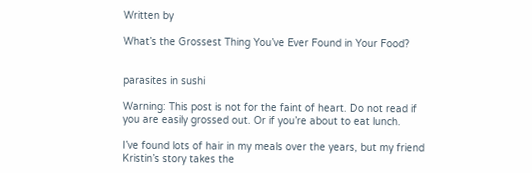Written by

What’s the Grossest Thing You’ve Ever Found in Your Food?


parasites in sushi

Warning: This post is not for the faint of heart. Do not read if you are easily grossed out. Or if you’re about to eat lunch.

I’ve found lots of hair in my meals over the years, but my friend Kristin’s story takes the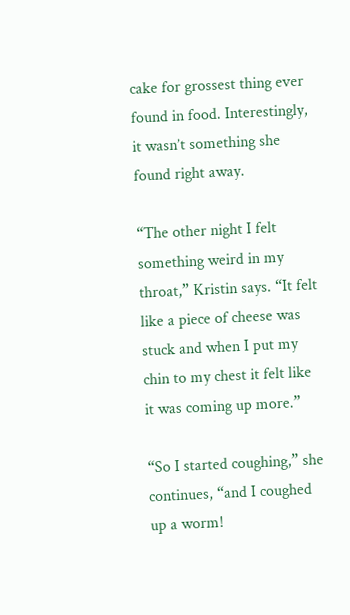cake for grossest thing ever found in food. Interestingly, it wasn’t something she found right away.

“The other night I felt something weird in my throat,” Kristin says. “It felt like a piece of cheese was stuck and when I put my chin to my chest it felt like it was coming up more.”

“So I started coughing,” she continues, “and I coughed up a worm!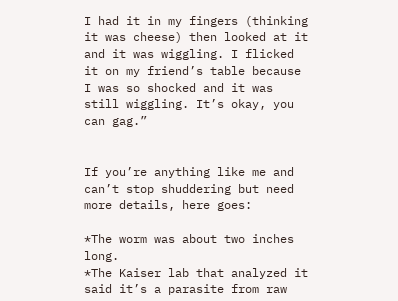I had it in my fingers (thinking it was cheese) then looked at it and it was wiggling. I flicked it on my friend’s table because I was so shocked and it was still wiggling. It’s okay, you can gag.”


If you’re anything like me and can’t stop shuddering but need more details, here goes:

*The worm was about two inches long.
*The Kaiser lab that analyzed it said it’s a parasite from raw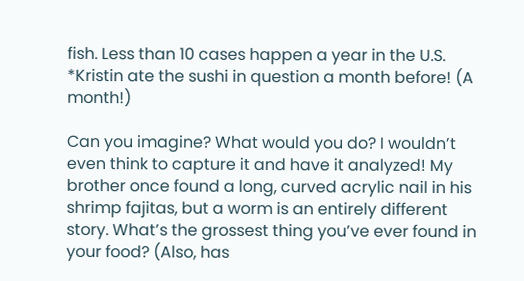fish. Less than 10 cases happen a year in the U.S.
*Kristin ate the sushi in question a month before! (A month!)

Can you imagine? What would you do? I wouldn’t even think to capture it and have it analyzed! My brother once found a long, curved acrylic nail in his shrimp fajitas, but a worm is an entirely different story. What’s the grossest thing you’ve ever found in your food? (Also, has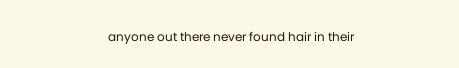anyone out there never found hair in their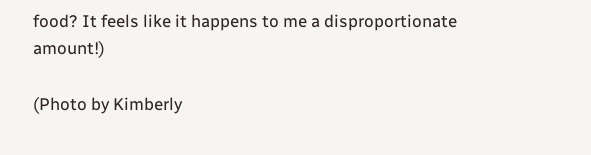food? It feels like it happens to me a disproportionate amount!)

(Photo by Kimberly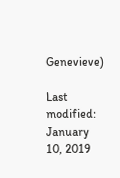Genevieve)

Last modified: January 10, 2019